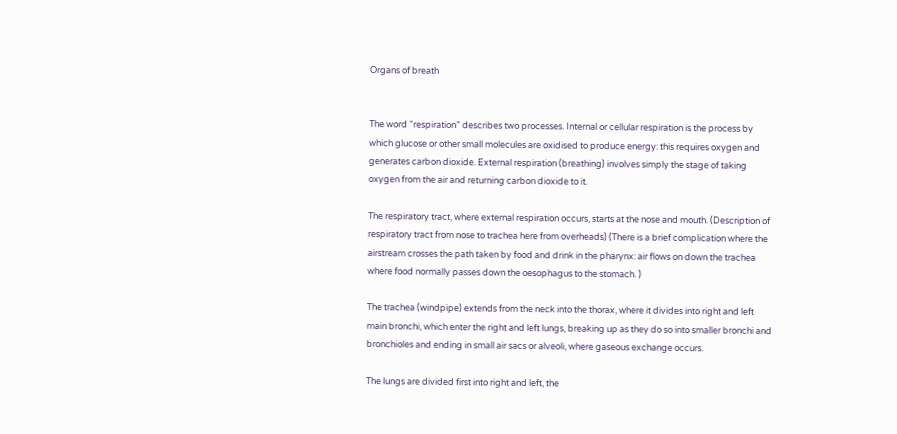Organs of breath


The word “respiration” describes two processes. Internal or cellular respiration is the process by which glucose or other small molecules are oxidised to produce energy: this requires oxygen and generates carbon dioxide. External respiration (breathing) involves simply the stage of taking oxygen from the air and returning carbon dioxide to it.

The respiratory tract, where external respiration occurs, starts at the nose and mouth. (Description of respiratory tract from nose to trachea here from overheads) (There is a brief complication where the airstream crosses the path taken by food and drink in the pharynx: air flows on down the trachea where food normally passes down the oesophagus to the stomach. )

The trachea (windpipe) extends from the neck into the thorax, where it divides into right and left main bronchi, which enter the right and left lungs, breaking up as they do so into smaller bronchi and bronchioles and ending in small air sacs or alveoli, where gaseous exchange occurs.

The lungs are divided first into right and left, the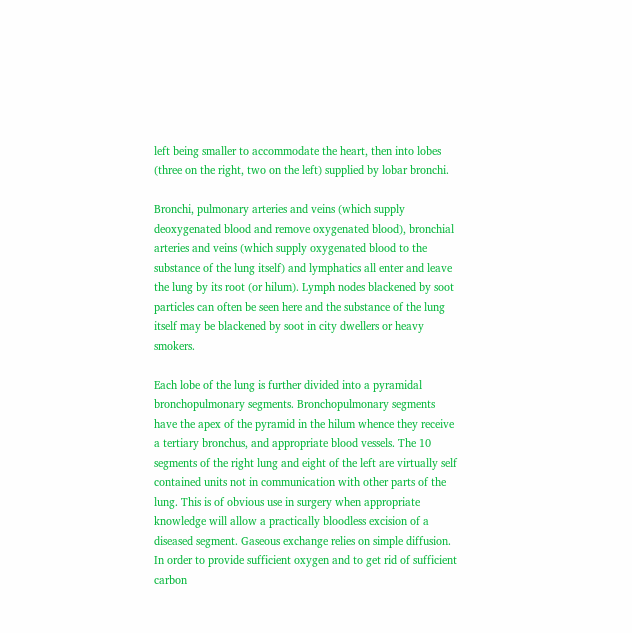left being smaller to accommodate the heart, then into lobes (three on the right, two on the left) supplied by lobar bronchi.

Bronchi, pulmonary arteries and veins (which supply deoxygenated blood and remove oxygenated blood), bronchial arteries and veins (which supply oxygenated blood to the substance of the lung itself) and lymphatics all enter and leave the lung by its root (or hilum). Lymph nodes blackened by soot particles can often be seen here and the substance of the lung itself may be blackened by soot in city dwellers or heavy smokers.

Each lobe of the lung is further divided into a pyramidal bronchopulmonary segments. Bronchopulmonary segments have the apex of the pyramid in the hilum whence they receive a tertiary bronchus, and appropriate blood vessels. The 10 segments of the right lung and eight of the left are virtually self contained units not in communication with other parts of the lung. This is of obvious use in surgery when appropriate knowledge will allow a practically bloodless excision of a diseased segment. Gaseous exchange relies on simple diffusion. In order to provide sufficient oxygen and to get rid of sufficient carbon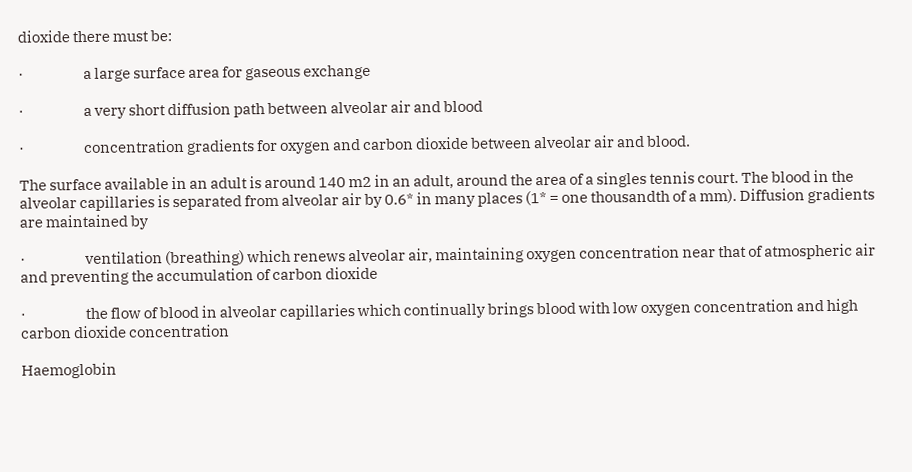dioxide there must be:

·                    a large surface area for gaseous exchange

·                    a very short diffusion path between alveolar air and blood

·                    concentration gradients for oxygen and carbon dioxide between alveolar air and blood.

The surface available in an adult is around 140 m2 in an adult, around the area of a singles tennis court. The blood in the alveolar capillaries is separated from alveolar air by 0.6* in many places (1* = one thousandth of a mm). Diffusion gradients are maintained by

·                    ventilation (breathing) which renews alveolar air, maintaining oxygen concentration near that of atmospheric air and preventing the accumulation of carbon dioxide

·                    the flow of blood in alveolar capillaries which continually brings blood with low oxygen concentration and high carbon dioxide concentration

Haemoglobin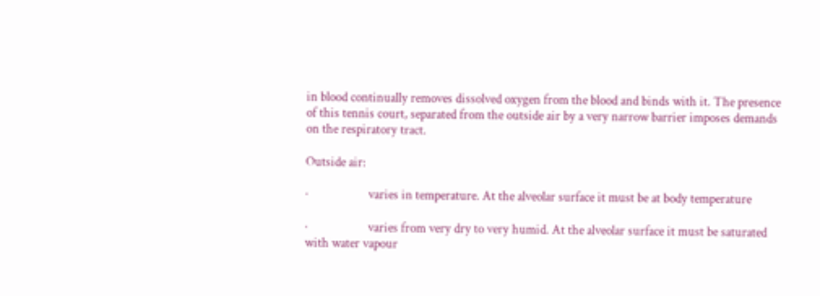in blood continually removes dissolved oxygen from the blood and binds with it. The presence of this tennis court, separated from the outside air by a very narrow barrier imposes demands on the respiratory tract.

Outside air:

·                    varies in temperature. At the alveolar surface it must be at body temperature

·                    varies from very dry to very humid. At the alveolar surface it must be saturated with water vapour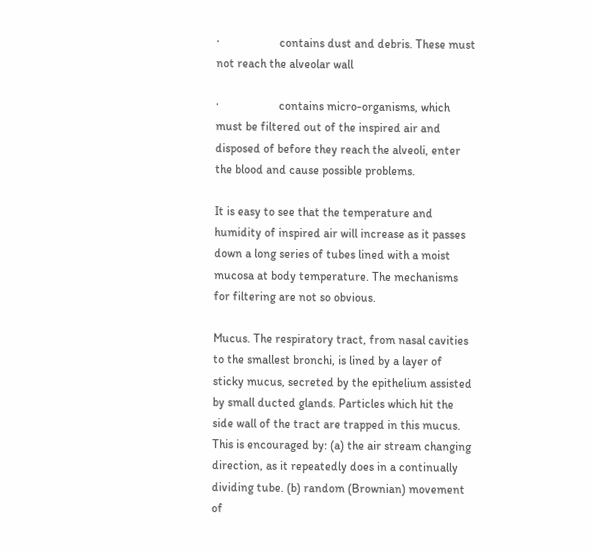·                    contains dust and debris. These must not reach the alveolar wall

·                    contains micro-organisms, which must be filtered out of the inspired air and disposed of before they reach the alveoli, enter the blood and cause possible problems.

It is easy to see that the temperature and humidity of inspired air will increase as it passes down a long series of tubes lined with a moist mucosa at body temperature. The mechanisms for filtering are not so obvious.

Mucus. The respiratory tract, from nasal cavities to the smallest bronchi, is lined by a layer of sticky mucus, secreted by the epithelium assisted by small ducted glands. Particles which hit the side wall of the tract are trapped in this mucus. This is encouraged by: (a) the air stream changing direction, as it repeatedly does in a continually dividing tube. (b) random (Brownian) movement of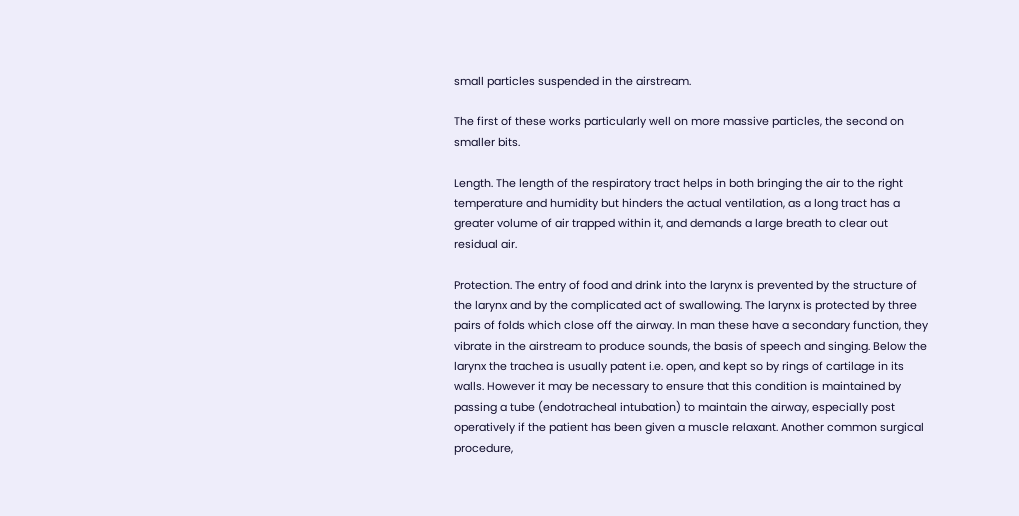small particles suspended in the airstream.

The first of these works particularly well on more massive particles, the second on smaller bits.

Length. The length of the respiratory tract helps in both bringing the air to the right temperature and humidity but hinders the actual ventilation, as a long tract has a greater volume of air trapped within it, and demands a large breath to clear out residual air.

Protection. The entry of food and drink into the larynx is prevented by the structure of the larynx and by the complicated act of swallowing. The larynx is protected by three pairs of folds which close off the airway. In man these have a secondary function, they vibrate in the airstream to produce sounds, the basis of speech and singing. Below the larynx the trachea is usually patent i.e. open, and kept so by rings of cartilage in its walls. However it may be necessary to ensure that this condition is maintained by passing a tube (endotracheal intubation) to maintain the airway, especially post operatively if the patient has been given a muscle relaxant. Another common surgical procedure,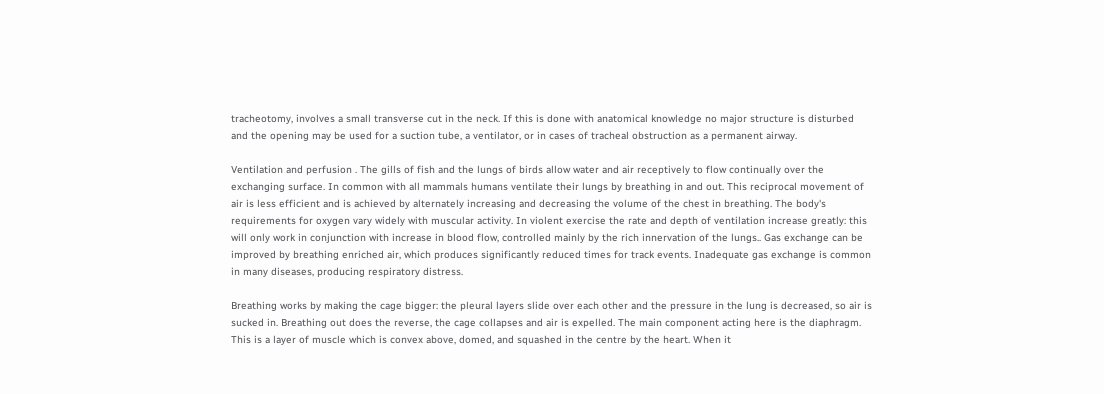tracheotomy, involves a small transverse cut in the neck. If this is done with anatomical knowledge no major structure is disturbed and the opening may be used for a suction tube, a ventilator, or in cases of tracheal obstruction as a permanent airway.

Ventilation and perfusion . The gills of fish and the lungs of birds allow water and air receptively to flow continually over the exchanging surface. In common with all mammals humans ventilate their lungs by breathing in and out. This reciprocal movement of air is less efficient and is achieved by alternately increasing and decreasing the volume of the chest in breathing. The body's requirements for oxygen vary widely with muscular activity. In violent exercise the rate and depth of ventilation increase greatly: this will only work in conjunction with increase in blood flow, controlled mainly by the rich innervation of the lungs.. Gas exchange can be improved by breathing enriched air, which produces significantly reduced times for track events. Inadequate gas exchange is common in many diseases, producing respiratory distress.

Breathing works by making the cage bigger: the pleural layers slide over each other and the pressure in the lung is decreased, so air is sucked in. Breathing out does the reverse, the cage collapses and air is expelled. The main component acting here is the diaphragm. This is a layer of muscle which is convex above, domed, and squashed in the centre by the heart. When it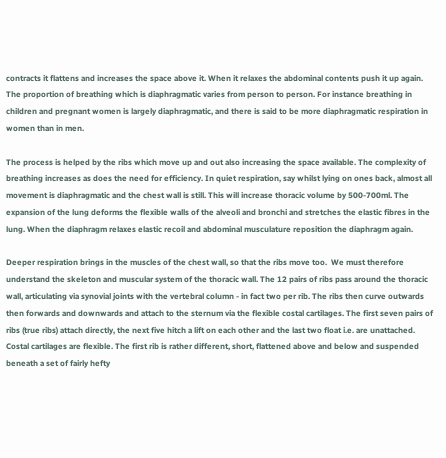contracts it flattens and increases the space above it. When it relaxes the abdominal contents push it up again. The proportion of breathing which is diaphragmatic varies from person to person. For instance breathing in children and pregnant women is largely diaphragmatic, and there is said to be more diaphragmatic respiration in women than in men.

The process is helped by the ribs which move up and out also increasing the space available. The complexity of breathing increases as does the need for efficiency. In quiet respiration, say whilst lying on ones back, almost all movement is diaphragmatic and the chest wall is still. This will increase thoracic volume by 500-700ml. The expansion of the lung deforms the flexible walls of the alveoli and bronchi and stretches the elastic fibres in the lung. When the diaphragm relaxes elastic recoil and abdominal musculature reposition the diaphragm again.

Deeper respiration brings in the muscles of the chest wall, so that the ribs move too.  We must therefore understand the skeleton and muscular system of the thoracic wall. The 12 pairs of ribs pass around the thoracic wall, articulating via synovial joints with the vertebral column - in fact two per rib. The ribs then curve outwards then forwards and downwards and attach to the sternum via the flexible costal cartilages. The first seven pairs of ribs (true ribs) attach directly, the next five hitch a lift on each other and the last two float i.e. are unattached. Costal cartilages are flexible. The first rib is rather different, short, flattened above and below and suspended beneath a set of fairly hefty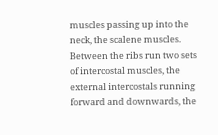muscles passing up into the neck, the scalene muscles. Between the ribs run two sets of intercostal muscles, the external intercostals running forward and downwards, the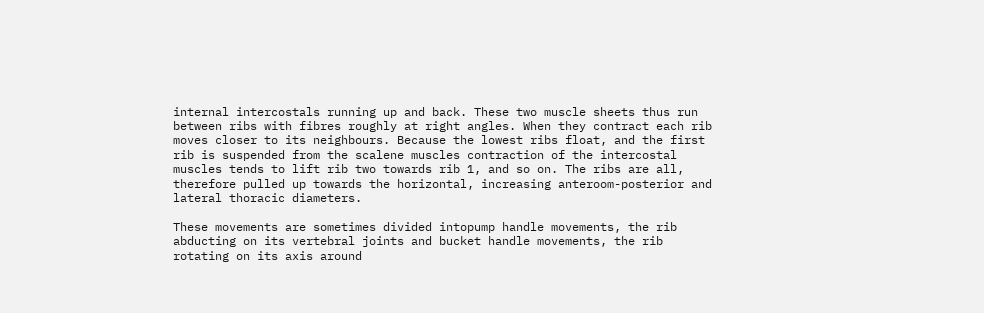internal intercostals running up and back. These two muscle sheets thus run between ribs with fibres roughly at right angles. When they contract each rib moves closer to its neighbours. Because the lowest ribs float, and the first rib is suspended from the scalene muscles contraction of the intercostal muscles tends to lift rib two towards rib 1, and so on. The ribs are all, therefore pulled up towards the horizontal, increasing anteroom-posterior and lateral thoracic diameters.

These movements are sometimes divided intopump handle movements, the rib abducting on its vertebral joints and bucket handle movements, the rib rotating on its axis around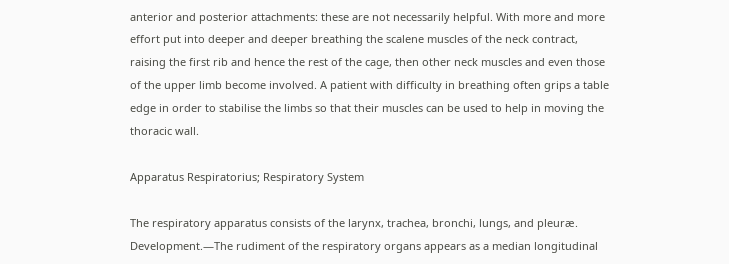anterior and posterior attachments: these are not necessarily helpful. With more and more effort put into deeper and deeper breathing the scalene muscles of the neck contract, raising the first rib and hence the rest of the cage, then other neck muscles and even those of the upper limb become involved. A patient with difficulty in breathing often grips a table edge in order to stabilise the limbs so that their muscles can be used to help in moving the thoracic wall.

Apparatus Respiratorius; Respiratory System

The respiratory apparatus consists of the larynx, trachea, bronchi, lungs, and pleuræ. Development.—The rudiment of the respiratory organs appears as a median longitudinal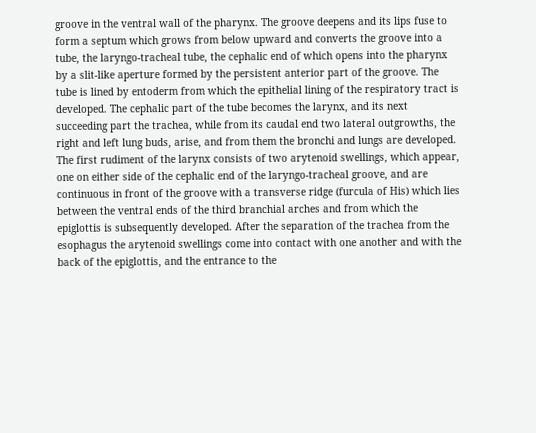groove in the ventral wall of the pharynx. The groove deepens and its lips fuse to form a septum which grows from below upward and converts the groove into a tube, the laryngo-tracheal tube, the cephalic end of which opens into the pharynx by a slit-like aperture formed by the persistent anterior part of the groove. The tube is lined by entoderm from which the epithelial lining of the respiratory tract is developed. The cephalic part of the tube becomes the larynx, and its next succeeding part the trachea, while from its caudal end two lateral outgrowths, the right and left lung buds, arise, and from them the bronchi and lungs are developed. The first rudiment of the larynx consists of two arytenoid swellings, which appear, one on either side of the cephalic end of the laryngo-tracheal groove, and are continuous in front of the groove with a transverse ridge (furcula of His) which lies between the ventral ends of the third branchial arches and from which the epiglottis is subsequently developed. After the separation of the trachea from the esophagus the arytenoid swellings come into contact with one another and with the back of the epiglottis, and the entrance to the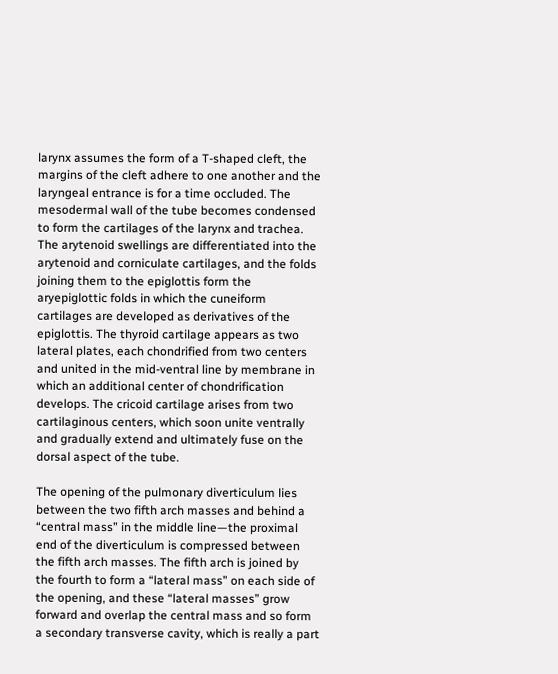larynx assumes the form of a T-shaped cleft, the margins of the cleft adhere to one another and the laryngeal entrance is for a time occluded. The mesodermal wall of the tube becomes condensed to form the cartilages of the larynx and trachea. The arytenoid swellings are differentiated into the arytenoid and corniculate cartilages, and the folds joining them to the epiglottis form the aryepiglottic folds in which the cuneiform cartilages are developed as derivatives of the epiglottis. The thyroid cartilage appears as two lateral plates, each chondrified from two centers and united in the mid-ventral line by membrane in which an additional center of chondrification develops. The cricoid cartilage arises from two cartilaginous centers, which soon unite ventrally and gradually extend and ultimately fuse on the dorsal aspect of the tube.

The opening of the pulmonary diverticulum lies between the two fifth arch masses and behind a “central mass” in the middle line—the proximal end of the diverticulum is compressed between the fifth arch masses. The fifth arch is joined by the fourth to form a “lateral mass” on each side of the opening, and these “lateral masses” grow forward and overlap the central mass and so form a secondary transverse cavity, which is really a part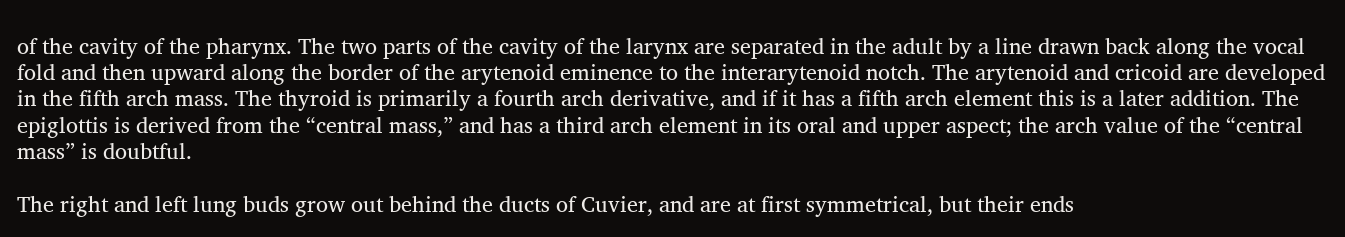of the cavity of the pharynx. The two parts of the cavity of the larynx are separated in the adult by a line drawn back along the vocal fold and then upward along the border of the arytenoid eminence to the interarytenoid notch. The arytenoid and cricoid are developed in the fifth arch mass. The thyroid is primarily a fourth arch derivative, and if it has a fifth arch element this is a later addition. The epiglottis is derived from the “central mass,” and has a third arch element in its oral and upper aspect; the arch value of the “central mass” is doubtful.

The right and left lung buds grow out behind the ducts of Cuvier, and are at first symmetrical, but their ends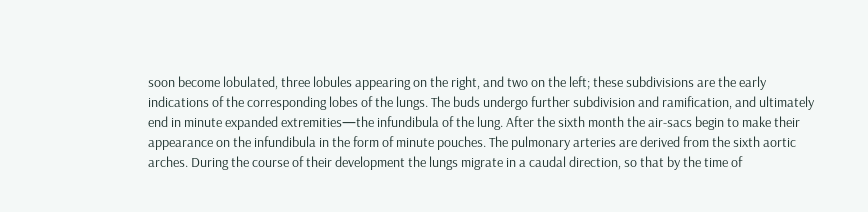soon become lobulated, three lobules appearing on the right, and two on the left; these subdivisions are the early indications of the corresponding lobes of the lungs. The buds undergo further subdivision and ramification, and ultimately end in minute expanded extremities—the infundibula of the lung. After the sixth month the air-sacs begin to make their appearance on the infundibula in the form of minute pouches. The pulmonary arteries are derived from the sixth aortic arches. During the course of their development the lungs migrate in a caudal direction, so that by the time of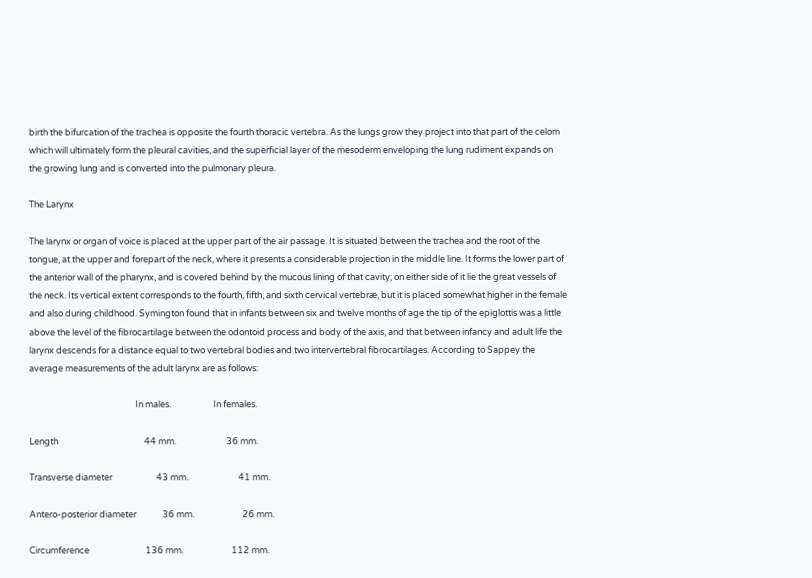birth the bifurcation of the trachea is opposite the fourth thoracic vertebra. As the lungs grow they project into that part of the celom which will ultimately form the pleural cavities, and the superficial layer of the mesoderm enveloping the lung rudiment expands on the growing lung and is converted into the pulmonary pleura.

The Larynx

The larynx or organ of voice is placed at the upper part of the air passage. It is situated between the trachea and the root of the tongue, at the upper and forepart of the neck, where it presents a considerable projection in the middle line. It forms the lower part of the anterior wall of the pharynx, and is covered behind by the mucous lining of that cavity; on either side of it lie the great vessels of the neck. Its vertical extent corresponds to the fourth, fifth, and sixth cervical vertebræ, but it is placed somewhat higher in the female and also during childhood. Symington found that in infants between six and twelve months of age the tip of the epiglottis was a little above the level of the fibrocartilage between the odontoid process and body of the axis, and that between infancy and adult life the larynx descends for a distance equal to two vertebral bodies and two intervertebral fibrocartilages. According to Sappey the average measurements of the adult larynx are as follows:

                                                     In males.                     In females.

Length                                           44 mm.                         36 mm.

Transverse diameter                      43 mm.                         41 mm.

Antero-posterior diameter             36 mm.                        26 mm.

Circumference                            136 mm.                        112 mm.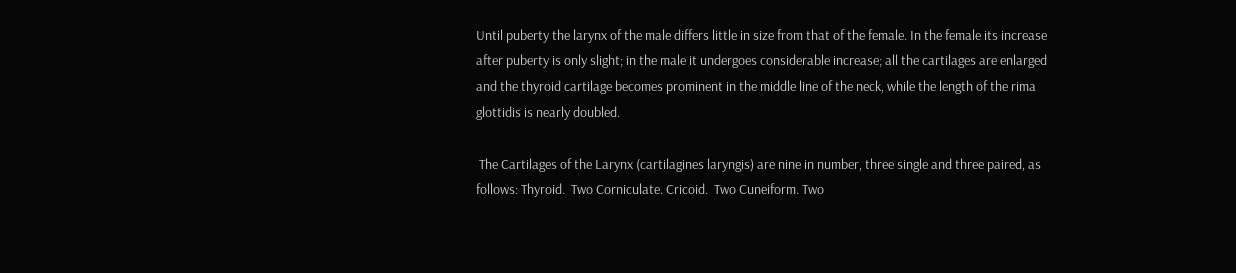Until puberty the larynx of the male differs little in size from that of the female. In the female its increase after puberty is only slight; in the male it undergoes considerable increase; all the cartilages are enlarged and the thyroid cartilage becomes prominent in the middle line of the neck, while the length of the rima glottidis is nearly doubled.

 The Cartilages of the Larynx (cartilagines laryngis) are nine in number, three single and three paired, as follows: Thyroid.  Two Corniculate. Cricoid.  Two Cuneiform. Two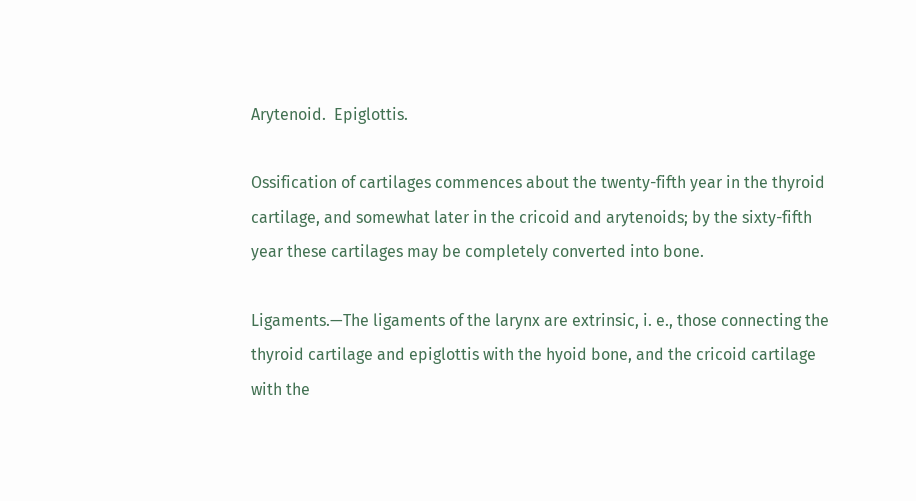Arytenoid.  Epiglottis.

Ossification of cartilages commences about the twenty-fifth year in the thyroid cartilage, and somewhat later in the cricoid and arytenoids; by the sixty-fifth year these cartilages may be completely converted into bone.

Ligaments.—The ligaments of the larynx are extrinsic, i. e., those connecting the thyroid cartilage and epiglottis with the hyoid bone, and the cricoid cartilage with the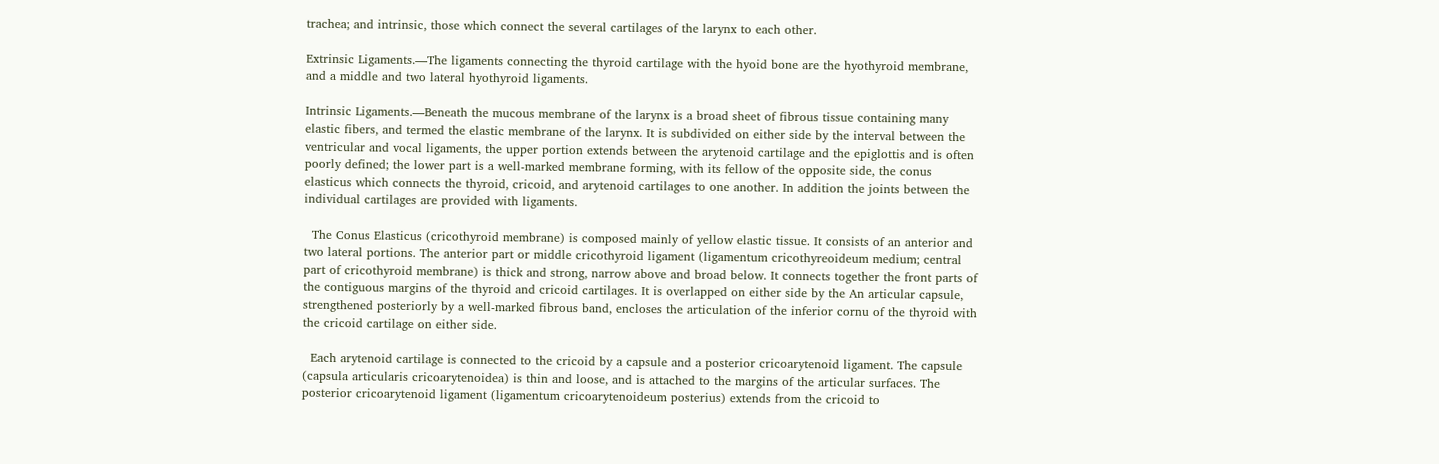trachea; and intrinsic, those which connect the several cartilages of the larynx to each other.

Extrinsic Ligaments.—The ligaments connecting the thyroid cartilage with the hyoid bone are the hyothyroid membrane, and a middle and two lateral hyothyroid ligaments.

Intrinsic Ligaments.—Beneath the mucous membrane of the larynx is a broad sheet of fibrous tissue containing many elastic fibers, and termed the elastic membrane of the larynx. It is subdivided on either side by the interval between the ventricular and vocal ligaments, the upper portion extends between the arytenoid cartilage and the epiglottis and is often poorly defined; the lower part is a well-marked membrane forming, with its fellow of the opposite side, the conus elasticus which connects the thyroid, cricoid, and arytenoid cartilages to one another. In addition the joints between the individual cartilages are provided with ligaments.

  The Conus Elasticus (cricothyroid membrane) is composed mainly of yellow elastic tissue. It consists of an anterior and two lateral portions. The anterior part or middle cricothyroid ligament (ligamentum cricothyreoideum medium; central part of cricothyroid membrane) is thick and strong, narrow above and broad below. It connects together the front parts of the contiguous margins of the thyroid and cricoid cartilages. It is overlapped on either side by the An articular capsule, strengthened posteriorly by a well-marked fibrous band, encloses the articulation of the inferior cornu of the thyroid with the cricoid cartilage on either side.

  Each arytenoid cartilage is connected to the cricoid by a capsule and a posterior cricoarytenoid ligament. The capsule (capsula articularis cricoarytenoidea) is thin and loose, and is attached to the margins of the articular surfaces. The posterior cricoarytenoid ligament (ligamentum cricoarytenoideum posterius) extends from the cricoid to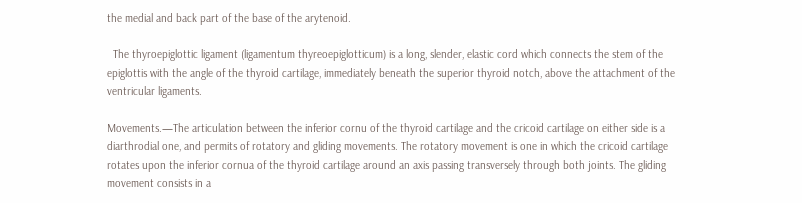the medial and back part of the base of the arytenoid.

  The thyroepiglottic ligament (ligamentum thyreoepiglotticum) is a long, slender, elastic cord which connects the stem of the epiglottis with the angle of the thyroid cartilage, immediately beneath the superior thyroid notch, above the attachment of the ventricular ligaments.

Movements.—The articulation between the inferior cornu of the thyroid cartilage and the cricoid cartilage on either side is a diarthrodial one, and permits of rotatory and gliding movements. The rotatory movement is one in which the cricoid cartilage rotates upon the inferior cornua of the thyroid cartilage around an axis passing transversely through both joints. The gliding movement consists in a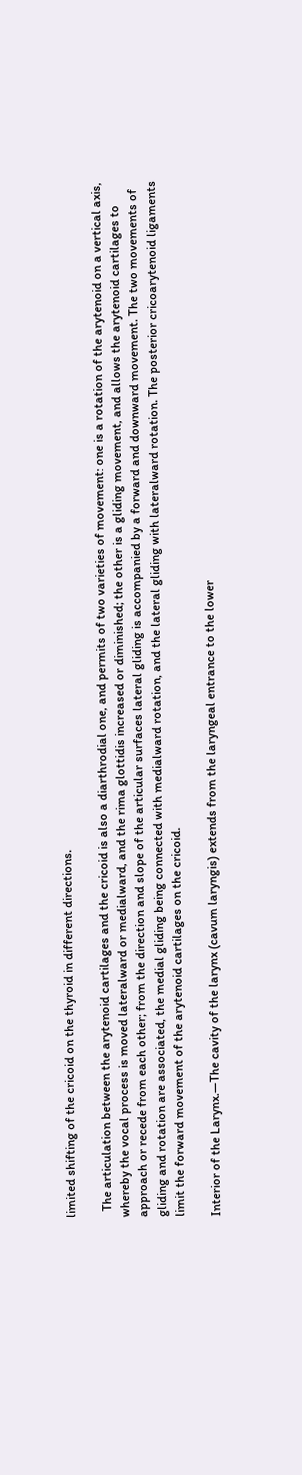limited shifting of the cricoid on the thyroid in different directions.

  The articulation between the arytenoid cartilages and the cricoid is also a diarthrodial one, and permits of two varieties of movement: one is a rotation of the arytenoid on a vertical axis, whereby the vocal process is moved lateralward or medialward, and the rima glottidis increased or diminished; the other is a gliding movement, and allows the arytenoid cartilages to approach or recede from each other; from the direction and slope of the articular surfaces lateral gliding is accompanied by a forward and downward movement. The two movements of gliding and rotation are associated, the medial gliding being connected with medialward rotation, and the lateral gliding with lateralward rotation. The posterior cricoarytenoid ligaments limit the forward movement of the arytenoid cartilages on the cricoid.

Interior of the Larynx.—The cavity of the larynx (cavum laryngis) extends from the laryngeal entrance to the lower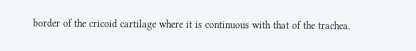border of the cricoid cartilage where it is continuous with that of the trachea.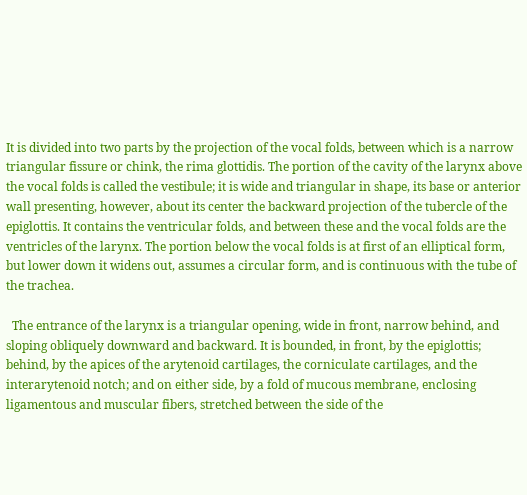It is divided into two parts by the projection of the vocal folds, between which is a narrow triangular fissure or chink, the rima glottidis. The portion of the cavity of the larynx above the vocal folds is called the vestibule; it is wide and triangular in shape, its base or anterior wall presenting, however, about its center the backward projection of the tubercle of the epiglottis. It contains the ventricular folds, and between these and the vocal folds are the ventricles of the larynx. The portion below the vocal folds is at first of an elliptical form, but lower down it widens out, assumes a circular form, and is continuous with the tube of the trachea.

  The entrance of the larynx is a triangular opening, wide in front, narrow behind, and sloping obliquely downward and backward. It is bounded, in front, by the epiglottis; behind, by the apices of the arytenoid cartilages, the corniculate cartilages, and the interarytenoid notch; and on either side, by a fold of mucous membrane, enclosing ligamentous and muscular fibers, stretched between the side of the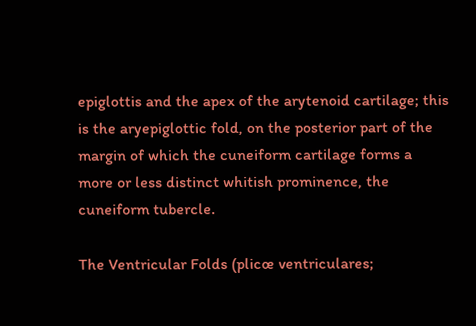epiglottis and the apex of the arytenoid cartilage; this is the aryepiglottic fold, on the posterior part of the margin of which the cuneiform cartilage forms a more or less distinct whitish prominence, the cuneiform tubercle.

The Ventricular Folds (plicœ ventriculares;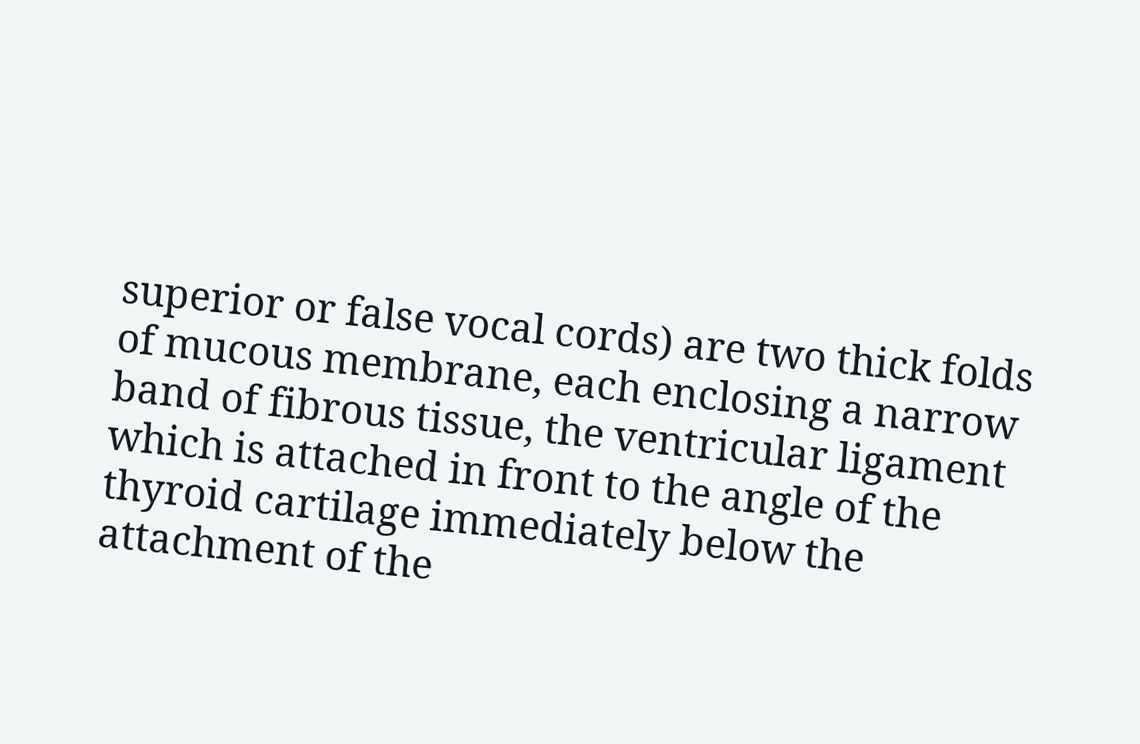superior or false vocal cords) are two thick folds of mucous membrane, each enclosing a narrow band of fibrous tissue, the ventricular ligament which is attached in front to the angle of the thyroid cartilage immediately below the attachment of the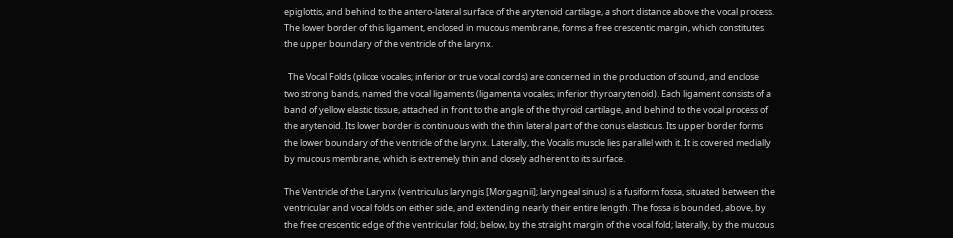epiglottis, and behind to the antero-lateral surface of the arytenoid cartilage, a short distance above the vocal process. The lower border of this ligament, enclosed in mucous membrane, forms a free crescentic margin, which constitutes the upper boundary of the ventricle of the larynx.

  The Vocal Folds (plicœ vocales; inferior or true vocal cords) are concerned in the production of sound, and enclose two strong bands, named the vocal ligaments (ligamenta vocales; inferior thyroarytenoid). Each ligament consists of a band of yellow elastic tissue, attached in front to the angle of the thyroid cartilage, and behind to the vocal process of the arytenoid. Its lower border is continuous with the thin lateral part of the conus elasticus. Its upper border forms the lower boundary of the ventricle of the larynx. Laterally, the Vocalis muscle lies parallel with it. It is covered medially by mucous membrane, which is extremely thin and closely adherent to its surface.

The Ventricle of the Larynx (ventriculus laryngis [Morgagnii]; laryngeal sinus) is a fusiform fossa, situated between the ventricular and vocal folds on either side, and extending nearly their entire length. The fossa is bounded, above, by the free crescentic edge of the ventricular fold; below, by the straight margin of the vocal fold; laterally, by the mucous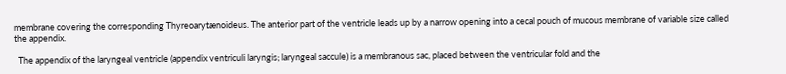membrane covering the corresponding Thyreoarytænoideus. The anterior part of the ventricle leads up by a narrow opening into a cecal pouch of mucous membrane of variable size called the appendix.

  The appendix of the laryngeal ventricle (appendix ventriculi laryngis; laryngeal saccule) is a membranous sac, placed between the ventricular fold and the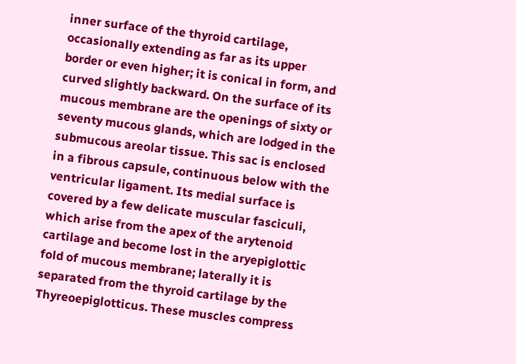inner surface of the thyroid cartilage, occasionally extending as far as its upper border or even higher; it is conical in form, and curved slightly backward. On the surface of its mucous membrane are the openings of sixty or seventy mucous glands, which are lodged in the submucous areolar tissue. This sac is enclosed in a fibrous capsule, continuous below with the ventricular ligament. Its medial surface is covered by a few delicate muscular fasciculi, which arise from the apex of the arytenoid cartilage and become lost in the aryepiglottic fold of mucous membrane; laterally it is separated from the thyroid cartilage by the Thyreoepiglotticus. These muscles compress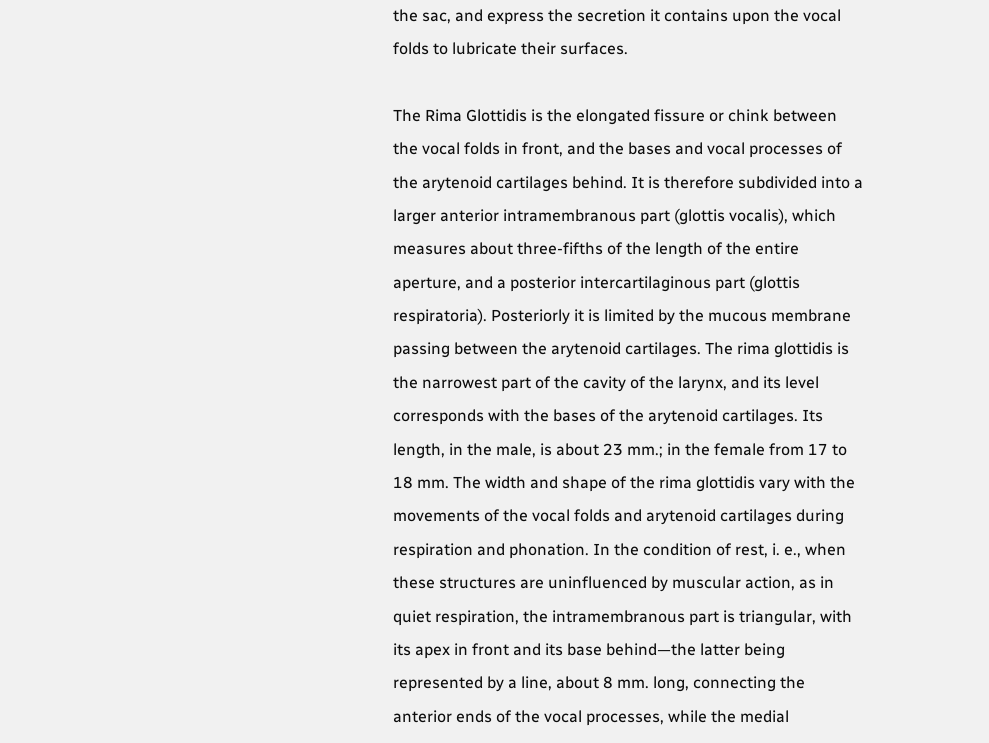the sac, and express the secretion it contains upon the vocal folds to lubricate their surfaces.

The Rima Glottidis is the elongated fissure or chink between the vocal folds in front, and the bases and vocal processes of the arytenoid cartilages behind. It is therefore subdivided into a larger anterior intramembranous part (glottis vocalis), which measures about three-fifths of the length of the entire aperture, and a posterior intercartilaginous part (glottis respiratoria). Posteriorly it is limited by the mucous membrane passing between the arytenoid cartilages. The rima glottidis is the narrowest part of the cavity of the larynx, and its level corresponds with the bases of the arytenoid cartilages. Its length, in the male, is about 23 mm.; in the female from 17 to 18 mm. The width and shape of the rima glottidis vary with the movements of the vocal folds and arytenoid cartilages during respiration and phonation. In the condition of rest, i. e., when these structures are uninfluenced by muscular action, as in quiet respiration, the intramembranous part is triangular, with its apex in front and its base behind—the latter being represented by a line, about 8 mm. long, connecting the anterior ends of the vocal processes, while the medial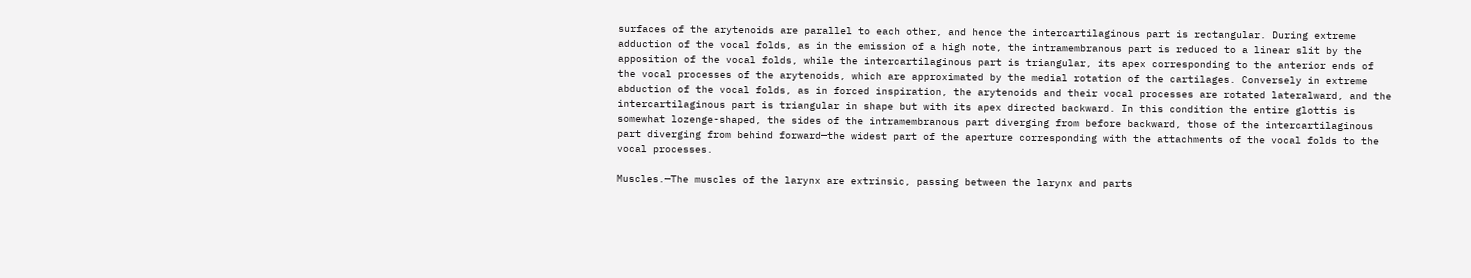surfaces of the arytenoids are parallel to each other, and hence the intercartilaginous part is rectangular. During extreme adduction of the vocal folds, as in the emission of a high note, the intramembranous part is reduced to a linear slit by the apposition of the vocal folds, while the intercartilaginous part is triangular, its apex corresponding to the anterior ends of the vocal processes of the arytenoids, which are approximated by the medial rotation of the cartilages. Conversely in extreme abduction of the vocal folds, as in forced inspiration, the arytenoids and their vocal processes are rotated lateralward, and the intercartilaginous part is triangular in shape but with its apex directed backward. In this condition the entire glottis is somewhat lozenge-shaped, the sides of the intramembranous part diverging from before backward, those of the intercartilaginous part diverging from behind forward—the widest part of the aperture corresponding with the attachments of the vocal folds to the vocal processes.

Muscles.—The muscles of the larynx are extrinsic, passing between the larynx and parts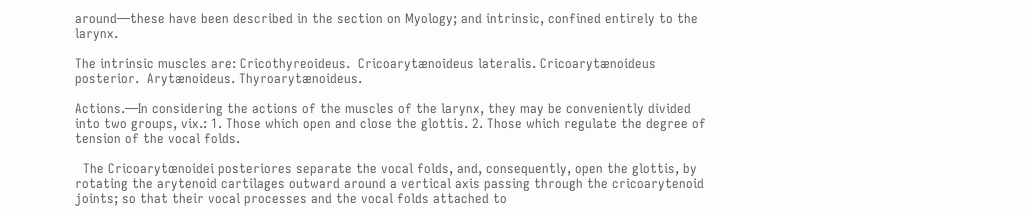around—these have been described in the section on Myology; and intrinsic, confined entirely to the larynx.

The intrinsic muscles are: Cricothyreoideus.  Cricoarytænoideus lateralis. Cricoarytænoideus posterior.  Arytænoideus. Thyroarytænoideus.

Actions.—In considering the actions of the muscles of the larynx, they may be conveniently divided into two groups, vix.: 1. Those which open and close the glottis. 2. Those which regulate the degree of tension of the vocal folds.

  The Cricoarytœnoidei posteriores separate the vocal folds, and, consequently, open the glottis, by rotating the arytenoid cartilages outward around a vertical axis passing through the cricoarytenoid joints; so that their vocal processes and the vocal folds attached to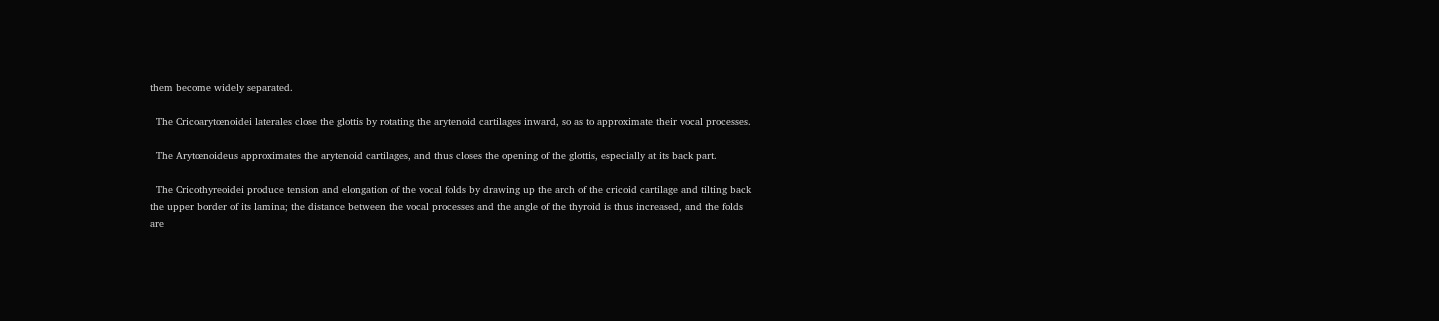them become widely separated.

  The Cricoarytœnoidei laterales close the glottis by rotating the arytenoid cartilages inward, so as to approximate their vocal processes.

  The Arytœnoideus approximates the arytenoid cartilages, and thus closes the opening of the glottis, especially at its back part.

  The Cricothyreoidei produce tension and elongation of the vocal folds by drawing up the arch of the cricoid cartilage and tilting back the upper border of its lamina; the distance between the vocal processes and the angle of the thyroid is thus increased, and the folds are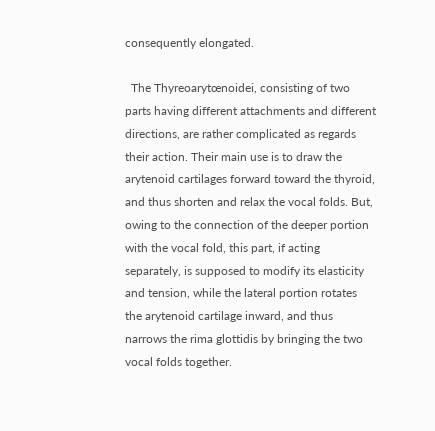consequently elongated.

  The Thyreoarytœnoidei, consisting of two parts having different attachments and different directions, are rather complicated as regards their action. Their main use is to draw the arytenoid cartilages forward toward the thyroid, and thus shorten and relax the vocal folds. But, owing to the connection of the deeper portion with the vocal fold, this part, if acting separately, is supposed to modify its elasticity and tension, while the lateral portion rotates the arytenoid cartilage inward, and thus narrows the rima glottidis by bringing the two vocal folds together.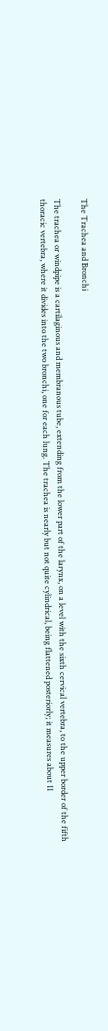The Trachea and Bronchi

The trachea or windpipe is a cartilaginous and membranous tube, extending from the lower part of the larynx, on a level with the sixth cervical vertebra, to the upper border of the fifth thoracic vertebra, where it divides into the two bronchi, one for each lung. The trachea is nearly but not quite cylindrical, being flattened posteriorly; it measures about 11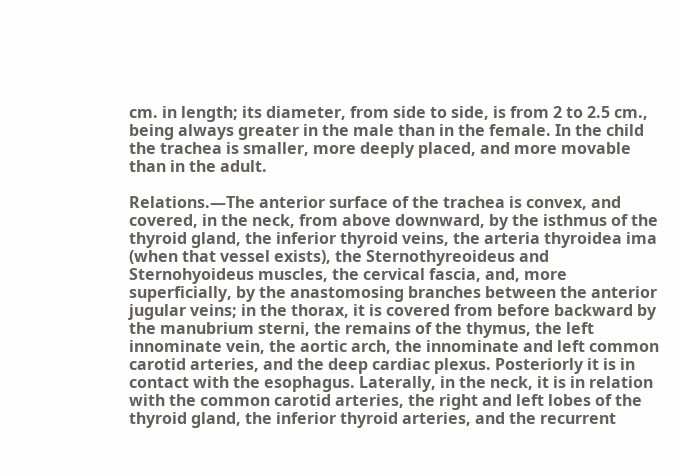cm. in length; its diameter, from side to side, is from 2 to 2.5 cm., being always greater in the male than in the female. In the child the trachea is smaller, more deeply placed, and more movable than in the adult.

Relations.—The anterior surface of the trachea is convex, and covered, in the neck, from above downward, by the isthmus of the thyroid gland, the inferior thyroid veins, the arteria thyroidea ima (when that vessel exists), the Sternothyreoideus and Sternohyoideus muscles, the cervical fascia, and, more superficially, by the anastomosing branches between the anterior jugular veins; in the thorax, it is covered from before backward by the manubrium sterni, the remains of the thymus, the left innominate vein, the aortic arch, the innominate and left common carotid arteries, and the deep cardiac plexus. Posteriorly it is in contact with the esophagus. Laterally, in the neck, it is in relation with the common carotid arteries, the right and left lobes of the thyroid gland, the inferior thyroid arteries, and the recurrent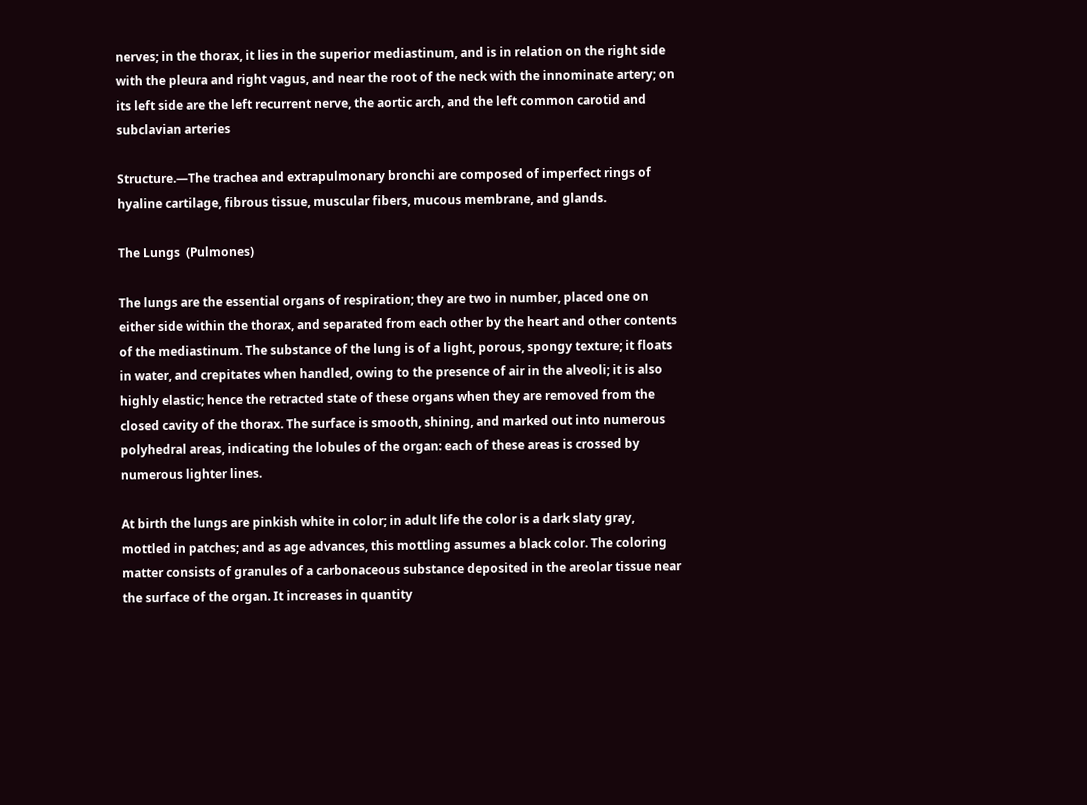nerves; in the thorax, it lies in the superior mediastinum, and is in relation on the right side with the pleura and right vagus, and near the root of the neck with the innominate artery; on its left side are the left recurrent nerve, the aortic arch, and the left common carotid and subclavian arteries

Structure.—The trachea and extrapulmonary bronchi are composed of imperfect rings of hyaline cartilage, fibrous tissue, muscular fibers, mucous membrane, and glands.

The Lungs  (Pulmones)

The lungs are the essential organs of respiration; they are two in number, placed one on either side within the thorax, and separated from each other by the heart and other contents of the mediastinum. The substance of the lung is of a light, porous, spongy texture; it floats in water, and crepitates when handled, owing to the presence of air in the alveoli; it is also highly elastic; hence the retracted state of these organs when they are removed from the closed cavity of the thorax. The surface is smooth, shining, and marked out into numerous polyhedral areas, indicating the lobules of the organ: each of these areas is crossed by numerous lighter lines.

At birth the lungs are pinkish white in color; in adult life the color is a dark slaty gray, mottled in patches; and as age advances, this mottling assumes a black color. The coloring matter consists of granules of a carbonaceous substance deposited in the areolar tissue near the surface of the organ. It increases in quantity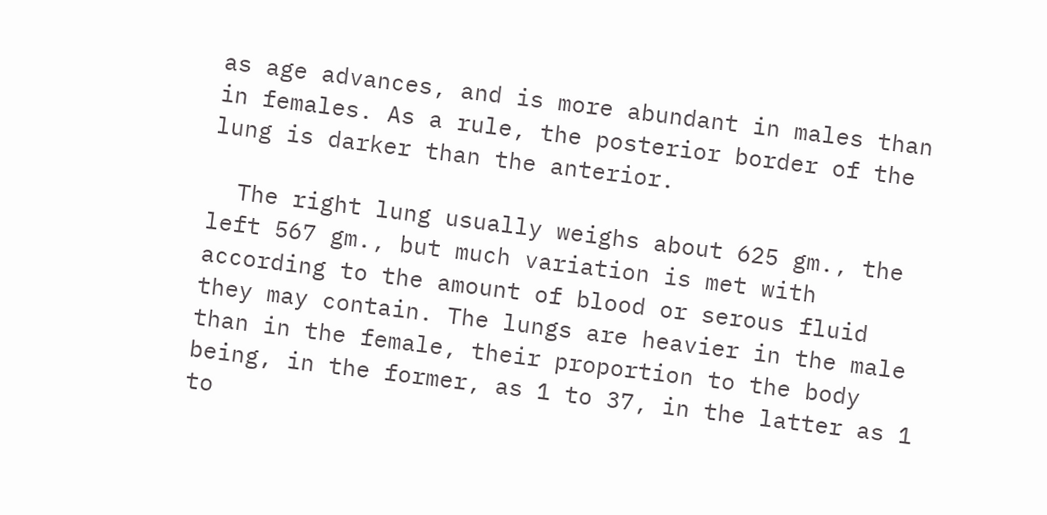as age advances, and is more abundant in males than in females. As a rule, the posterior border of the lung is darker than the anterior.

  The right lung usually weighs about 625 gm., the left 567 gm., but much variation is met with according to the amount of blood or serous fluid they may contain. The lungs are heavier in the male than in the female, their proportion to the body being, in the former, as 1 to 37, in the latter as 1 to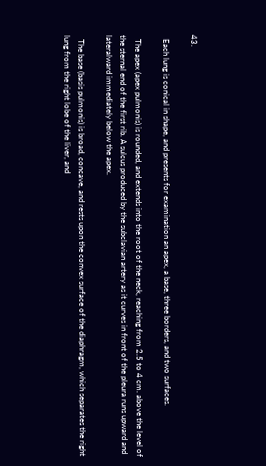43.

  Each lung is conical in shape, and presents for examination an apex, a base, three borders, and two surfaces.

  The apex (apex pulmonis) is rounded, and extends into the root of the neck, reaching from 2.5 to 4 cm. above the level of the sternal end of the first rib. A sulcus produced by the subclavian artery as it curves in front of the pleura runs upward and lateralward immediately below the apex.

  The base (basis pulmonis) is broad, concave, and rests upon the convex surface of the diaphragm, which separates the right lung from the right lobe of the liver, and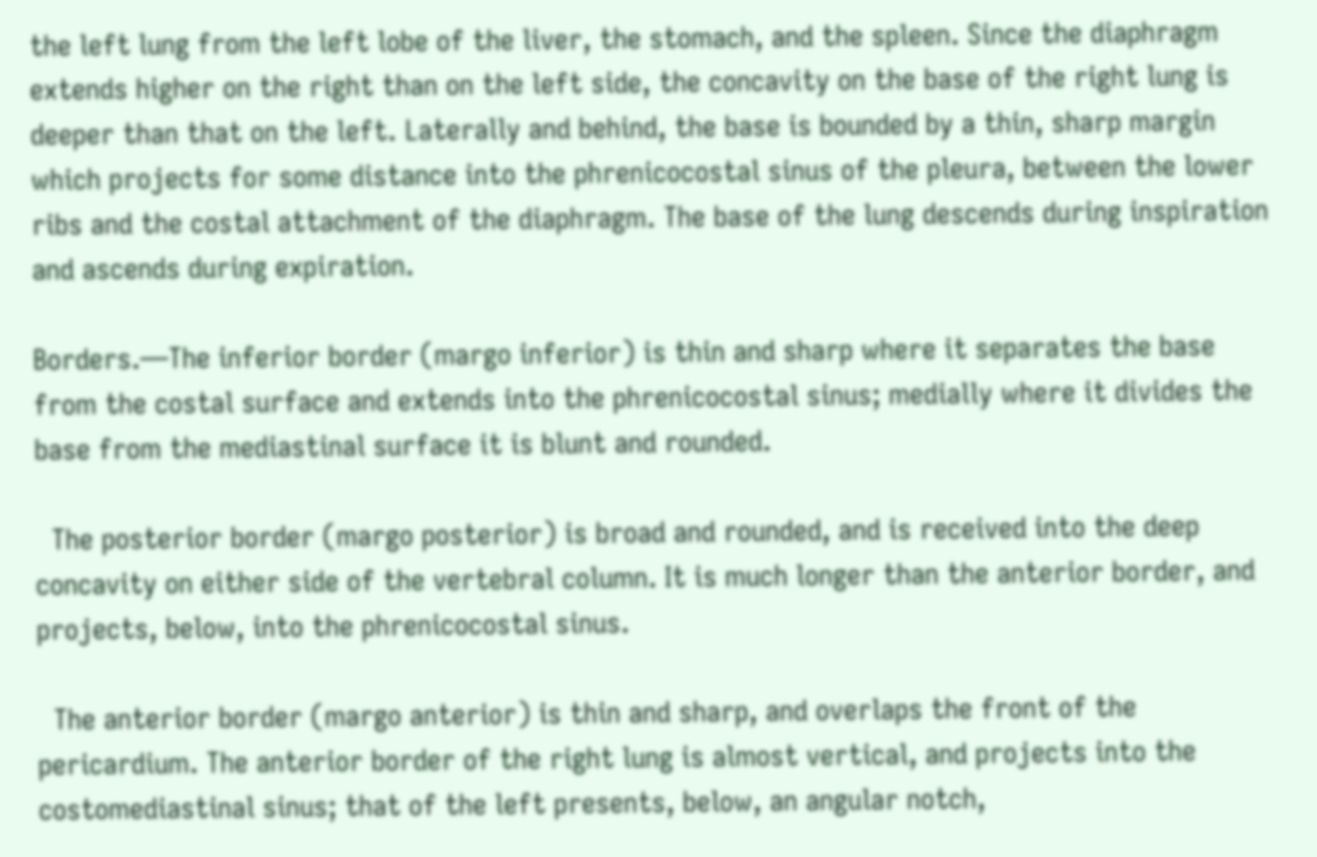the left lung from the left lobe of the liver, the stomach, and the spleen. Since the diaphragm extends higher on the right than on the left side, the concavity on the base of the right lung is deeper than that on the left. Laterally and behind, the base is bounded by a thin, sharp margin which projects for some distance into the phrenicocostal sinus of the pleura, between the lower ribs and the costal attachment of the diaphragm. The base of the lung descends during inspiration and ascends during expiration.

Borders.—The inferior border (margo inferior) is thin and sharp where it separates the base from the costal surface and extends into the phrenicocostal sinus; medially where it divides the base from the mediastinal surface it is blunt and rounded.

  The posterior border (margo posterior) is broad and rounded, and is received into the deep concavity on either side of the vertebral column. It is much longer than the anterior border, and projects, below, into the phrenicocostal sinus.

  The anterior border (margo anterior) is thin and sharp, and overlaps the front of the pericardium. The anterior border of the right lung is almost vertical, and projects into the costomediastinal sinus; that of the left presents, below, an angular notch,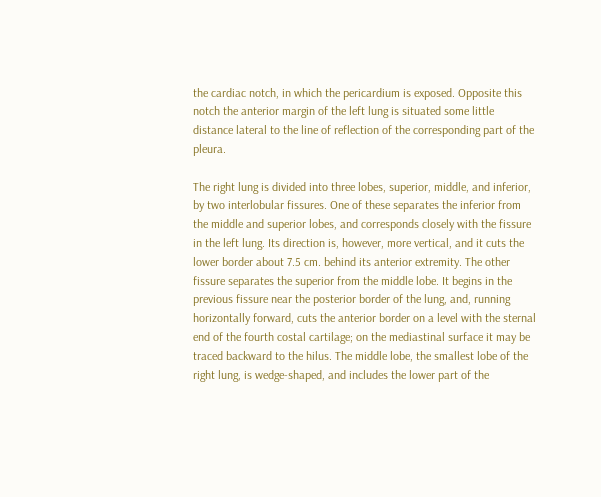the cardiac notch, in which the pericardium is exposed. Opposite this notch the anterior margin of the left lung is situated some little distance lateral to the line of reflection of the corresponding part of the pleura.

The right lung is divided into three lobes, superior, middle, and inferior, by two interlobular fissures. One of these separates the inferior from the middle and superior lobes, and corresponds closely with the fissure in the left lung. Its direction is, however, more vertical, and it cuts the lower border about 7.5 cm. behind its anterior extremity. The other fissure separates the superior from the middle lobe. It begins in the previous fissure near the posterior border of the lung, and, running horizontally forward, cuts the anterior border on a level with the sternal end of the fourth costal cartilage; on the mediastinal surface it may be traced backward to the hilus. The middle lobe, the smallest lobe of the right lung, is wedge-shaped, and includes the lower part of the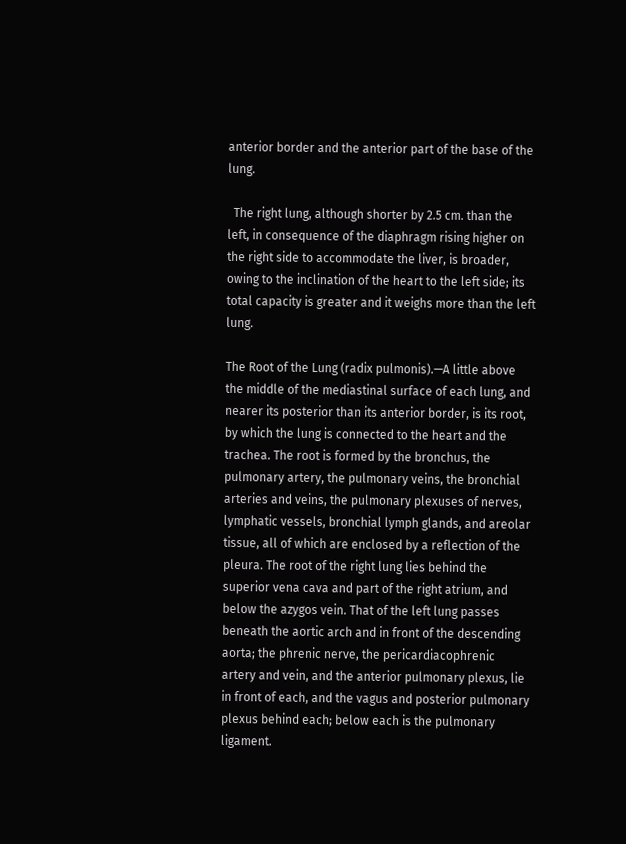anterior border and the anterior part of the base of the lung.

  The right lung, although shorter by 2.5 cm. than the left, in consequence of the diaphragm rising higher on the right side to accommodate the liver, is broader, owing to the inclination of the heart to the left side; its total capacity is greater and it weighs more than the left lung.

The Root of the Lung (radix pulmonis).—A little above the middle of the mediastinal surface of each lung, and nearer its posterior than its anterior border, is its root, by which the lung is connected to the heart and the trachea. The root is formed by the bronchus, the pulmonary artery, the pulmonary veins, the bronchial arteries and veins, the pulmonary plexuses of nerves, lymphatic vessels, bronchial lymph glands, and areolar tissue, all of which are enclosed by a reflection of the pleura. The root of the right lung lies behind the superior vena cava and part of the right atrium, and below the azygos vein. That of the left lung passes beneath the aortic arch and in front of the descending aorta; the phrenic nerve, the pericardiacophrenic artery and vein, and the anterior pulmonary plexus, lie in front of each, and the vagus and posterior pulmonary plexus behind each; below each is the pulmonary ligament.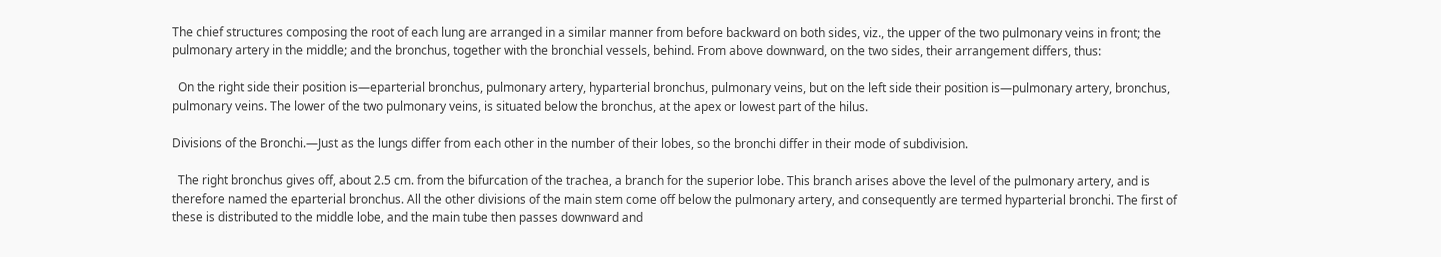The chief structures composing the root of each lung are arranged in a similar manner from before backward on both sides, viz., the upper of the two pulmonary veins in front; the pulmonary artery in the middle; and the bronchus, together with the bronchial vessels, behind. From above downward, on the two sides, their arrangement differs, thus:

  On the right side their position is—eparterial bronchus, pulmonary artery, hyparterial bronchus, pulmonary veins, but on the left side their position is—pulmonary artery, bronchus, pulmonary veins. The lower of the two pulmonary veins, is situated below the bronchus, at the apex or lowest part of the hilus.

Divisions of the Bronchi.—Just as the lungs differ from each other in the number of their lobes, so the bronchi differ in their mode of subdivision.

  The right bronchus gives off, about 2.5 cm. from the bifurcation of the trachea, a branch for the superior lobe. This branch arises above the level of the pulmonary artery, and is therefore named the eparterial bronchus. All the other divisions of the main stem come off below the pulmonary artery, and consequently are termed hyparterial bronchi. The first of these is distributed to the middle lobe, and the main tube then passes downward and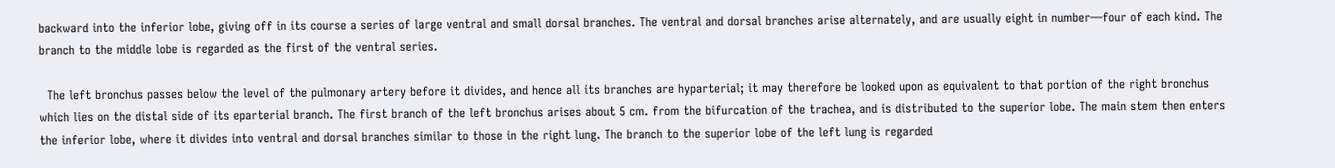backward into the inferior lobe, giving off in its course a series of large ventral and small dorsal branches. The ventral and dorsal branches arise alternately, and are usually eight in number—four of each kind. The branch to the middle lobe is regarded as the first of the ventral series.

  The left bronchus passes below the level of the pulmonary artery before it divides, and hence all its branches are hyparterial; it may therefore be looked upon as equivalent to that portion of the right bronchus which lies on the distal side of its eparterial branch. The first branch of the left bronchus arises about 5 cm. from the bifurcation of the trachea, and is distributed to the superior lobe. The main stem then enters the inferior lobe, where it divides into ventral and dorsal branches similar to those in the right lung. The branch to the superior lobe of the left lung is regarded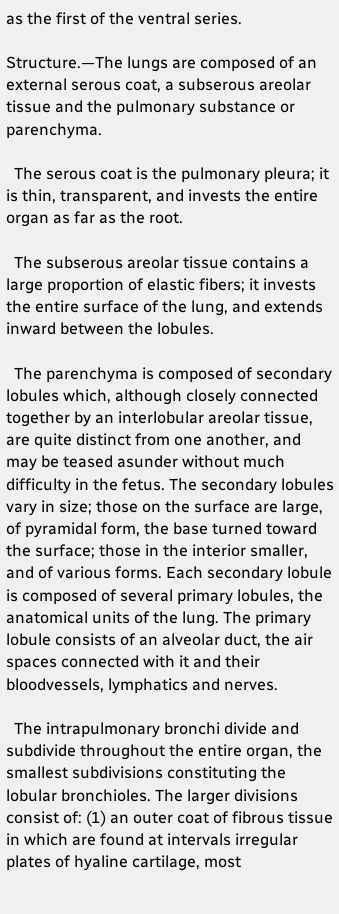as the first of the ventral series.

Structure.—The lungs are composed of an external serous coat, a subserous areolar tissue and the pulmonary substance or parenchyma.

  The serous coat is the pulmonary pleura; it is thin, transparent, and invests the entire organ as far as the root.

  The subserous areolar tissue contains a large proportion of elastic fibers; it invests the entire surface of the lung, and extends inward between the lobules.

  The parenchyma is composed of secondary lobules which, although closely connected together by an interlobular areolar tissue, are quite distinct from one another, and may be teased asunder without much difficulty in the fetus. The secondary lobules vary in size; those on the surface are large, of pyramidal form, the base turned toward the surface; those in the interior smaller, and of various forms. Each secondary lobule is composed of several primary lobules, the anatomical units of the lung. The primary lobule consists of an alveolar duct, the air spaces connected with it and their bloodvessels, lymphatics and nerves.

  The intrapulmonary bronchi divide and subdivide throughout the entire organ, the smallest subdivisions constituting the lobular bronchioles. The larger divisions consist of: (1) an outer coat of fibrous tissue in which are found at intervals irregular plates of hyaline cartilage, most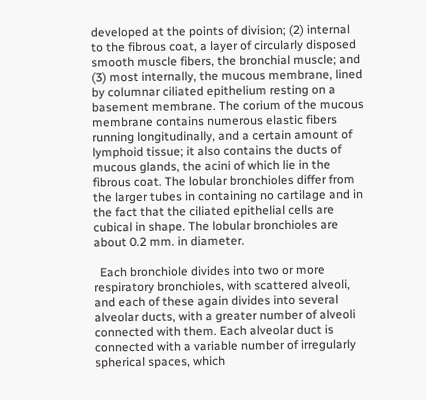developed at the points of division; (2) internal to the fibrous coat, a layer of circularly disposed smooth muscle fibers, the bronchial muscle; and (3) most internally, the mucous membrane, lined by columnar ciliated epithelium resting on a basement membrane. The corium of the mucous membrane contains numerous elastic fibers running longitudinally, and a certain amount of lymphoid tissue; it also contains the ducts of mucous glands, the acini of which lie in the fibrous coat. The lobular bronchioles differ from the larger tubes in containing no cartilage and in the fact that the ciliated epithelial cells are cubical in shape. The lobular bronchioles are about 0.2 mm. in diameter.

  Each bronchiole divides into two or more respiratory bronchioles, with scattered alveoli, and each of these again divides into several alveolar ducts, with a greater number of alveoli connected with them. Each alveolar duct is connected with a variable number of irregularly spherical spaces, which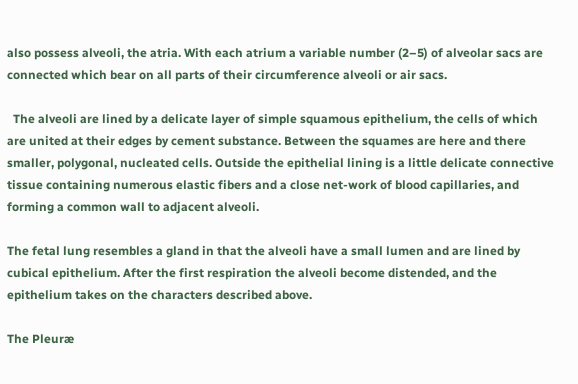also possess alveoli, the atria. With each atrium a variable number (2–5) of alveolar sacs are connected which bear on all parts of their circumference alveoli or air sacs.

  The alveoli are lined by a delicate layer of simple squamous epithelium, the cells of which are united at their edges by cement substance. Between the squames are here and there smaller, polygonal, nucleated cells. Outside the epithelial lining is a little delicate connective tissue containing numerous elastic fibers and a close net-work of blood capillaries, and forming a common wall to adjacent alveoli.

The fetal lung resembles a gland in that the alveoli have a small lumen and are lined by cubical epithelium. After the first respiration the alveoli become distended, and the epithelium takes on the characters described above.

The Pleuræ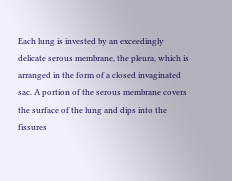Each lung is invested by an exceedingly delicate serous membrane, the pleura, which is arranged in the form of a closed invaginated sac. A portion of the serous membrane covers the surface of the lung and dips into the fissures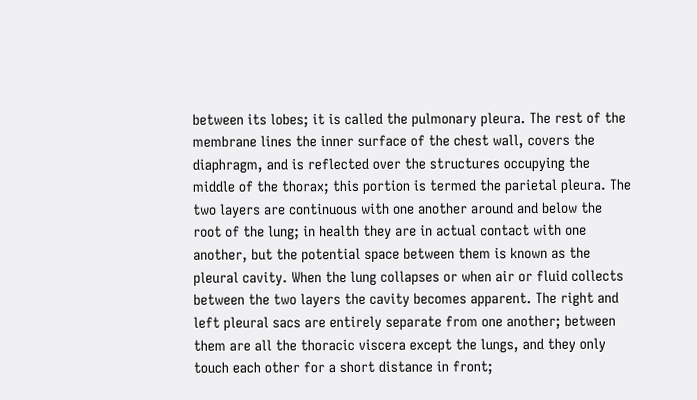between its lobes; it is called the pulmonary pleura. The rest of the membrane lines the inner surface of the chest wall, covers the diaphragm, and is reflected over the structures occupying the middle of the thorax; this portion is termed the parietal pleura. The two layers are continuous with one another around and below the root of the lung; in health they are in actual contact with one another, but the potential space between them is known as the pleural cavity. When the lung collapses or when air or fluid collects between the two layers the cavity becomes apparent. The right and left pleural sacs are entirely separate from one another; between them are all the thoracic viscera except the lungs, and they only touch each other for a short distance in front;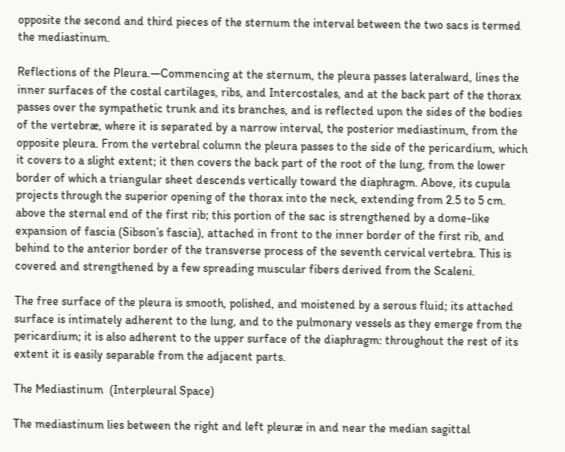opposite the second and third pieces of the sternum the interval between the two sacs is termed the mediastinum.

Reflections of the Pleura.—Commencing at the sternum, the pleura passes lateralward, lines the inner surfaces of the costal cartilages, ribs, and Intercostales, and at the back part of the thorax passes over the sympathetic trunk and its branches, and is reflected upon the sides of the bodies of the vertebræ, where it is separated by a narrow interval, the posterior mediastinum, from the opposite pleura. From the vertebral column the pleura passes to the side of the pericardium, which it covers to a slight extent; it then covers the back part of the root of the lung, from the lower border of which a triangular sheet descends vertically toward the diaphragm. Above, its cupula projects through the superior opening of the thorax into the neck, extending from 2.5 to 5 cm. above the sternal end of the first rib; this portion of the sac is strengthened by a dome-like expansion of fascia (Sibson’s fascia), attached in front to the inner border of the first rib, and behind to the anterior border of the transverse process of the seventh cervical vertebra. This is covered and strengthened by a few spreading muscular fibers derived from the Scaleni.

The free surface of the pleura is smooth, polished, and moistened by a serous fluid; its attached surface is intimately adherent to the lung, and to the pulmonary vessels as they emerge from the pericardium; it is also adherent to the upper surface of the diaphragm: throughout the rest of its extent it is easily separable from the adjacent parts.

The Mediastinum  (Interpleural Space)

The mediastinum lies between the right and left pleuræ in and near the median sagittal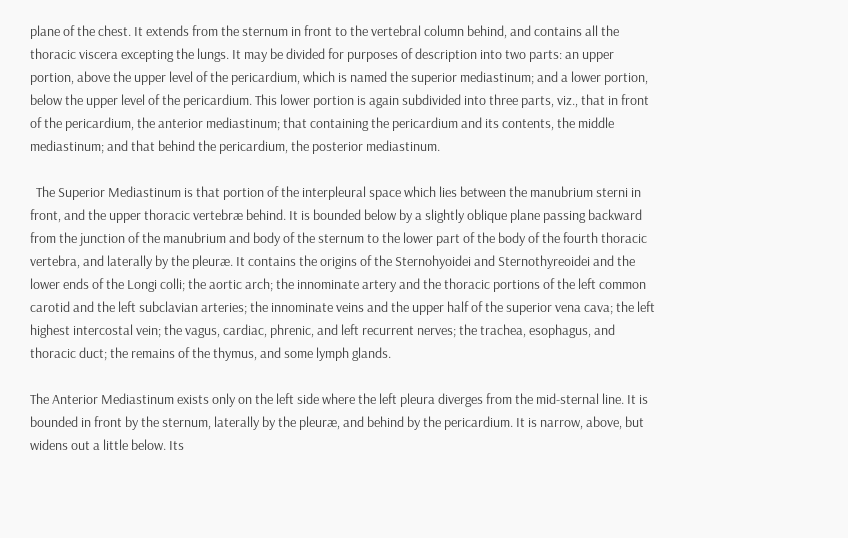plane of the chest. It extends from the sternum in front to the vertebral column behind, and contains all the thoracic viscera excepting the lungs. It may be divided for purposes of description into two parts: an upper portion, above the upper level of the pericardium, which is named the superior mediastinum; and a lower portion, below the upper level of the pericardium. This lower portion is again subdivided into three parts, viz., that in front of the pericardium, the anterior mediastinum; that containing the pericardium and its contents, the middle mediastinum; and that behind the pericardium, the posterior mediastinum.

  The Superior Mediastinum is that portion of the interpleural space which lies between the manubrium sterni in front, and the upper thoracic vertebræ behind. It is bounded below by a slightly oblique plane passing backward from the junction of the manubrium and body of the sternum to the lower part of the body of the fourth thoracic vertebra, and laterally by the pleuræ. It contains the origins of the Sternohyoidei and Sternothyreoidei and the lower ends of the Longi colli; the aortic arch; the innominate artery and the thoracic portions of the left common carotid and the left subclavian arteries; the innominate veins and the upper half of the superior vena cava; the left highest intercostal vein; the vagus, cardiac, phrenic, and left recurrent nerves; the trachea, esophagus, and thoracic duct; the remains of the thymus, and some lymph glands.

The Anterior Mediastinum exists only on the left side where the left pleura diverges from the mid-sternal line. It is bounded in front by the sternum, laterally by the pleuræ, and behind by the pericardium. It is narrow, above, but widens out a little below. Its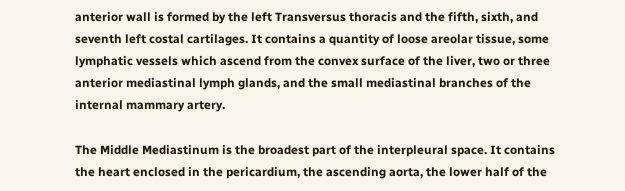anterior wall is formed by the left Transversus thoracis and the fifth, sixth, and seventh left costal cartilages. It contains a quantity of loose areolar tissue, some lymphatic vessels which ascend from the convex surface of the liver, two or three anterior mediastinal lymph glands, and the small mediastinal branches of the internal mammary artery.

The Middle Mediastinum is the broadest part of the interpleural space. It contains the heart enclosed in the pericardium, the ascending aorta, the lower half of the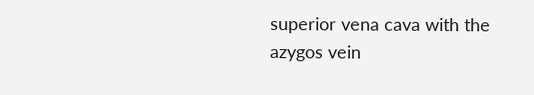superior vena cava with the azygos vein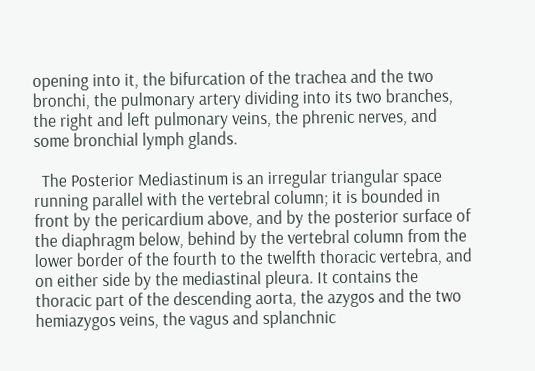opening into it, the bifurcation of the trachea and the two bronchi, the pulmonary artery dividing into its two branches, the right and left pulmonary veins, the phrenic nerves, and some bronchial lymph glands.

  The Posterior Mediastinum is an irregular triangular space running parallel with the vertebral column; it is bounded in front by the pericardium above, and by the posterior surface of the diaphragm below, behind by the vertebral column from the lower border of the fourth to the twelfth thoracic vertebra, and on either side by the mediastinal pleura. It contains the thoracic part of the descending aorta, the azygos and the two hemiazygos veins, the vagus and splanchnic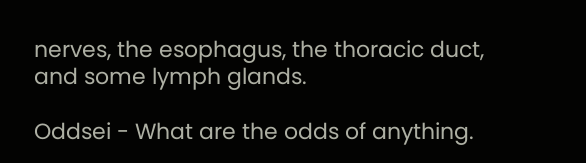nerves, the esophagus, the thoracic duct, and some lymph glands.

Oddsei - What are the odds of anything.